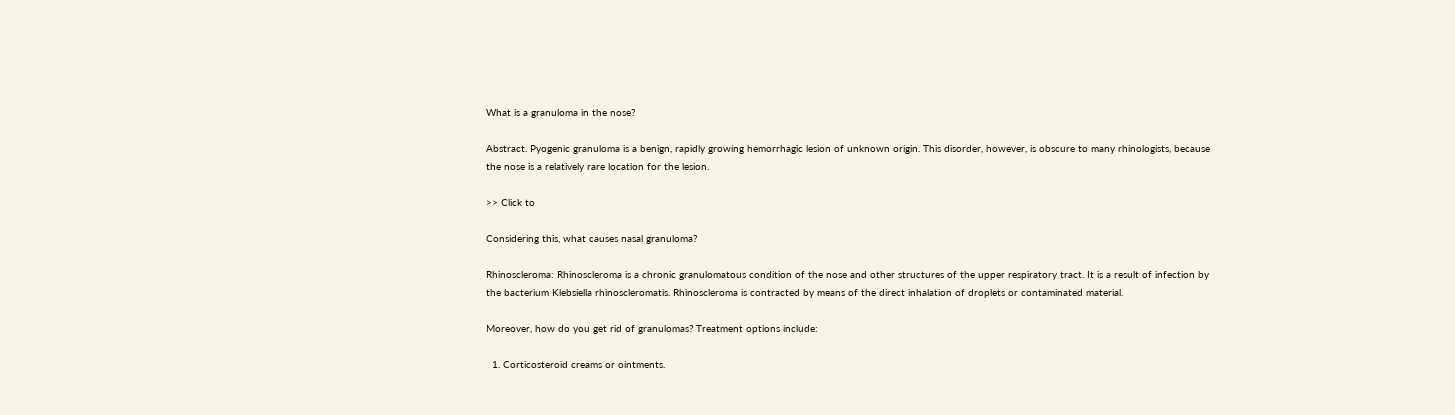What is a granuloma in the nose?

Abstract. Pyogenic granuloma is a benign, rapidly growing hemorrhagic lesion of unknown origin. This disorder, however, is obscure to many rhinologists, because the nose is a relatively rare location for the lesion.

>> Click to

Considering this, what causes nasal granuloma?

Rhinoscleroma: Rhinoscleroma is a chronic granulomatous condition of the nose and other structures of the upper respiratory tract. It is a result of infection by the bacterium Klebsiella rhinoscleromatis. Rhinoscleroma is contracted by means of the direct inhalation of droplets or contaminated material.

Moreover, how do you get rid of granulomas? Treatment options include:

  1. Corticosteroid creams or ointments.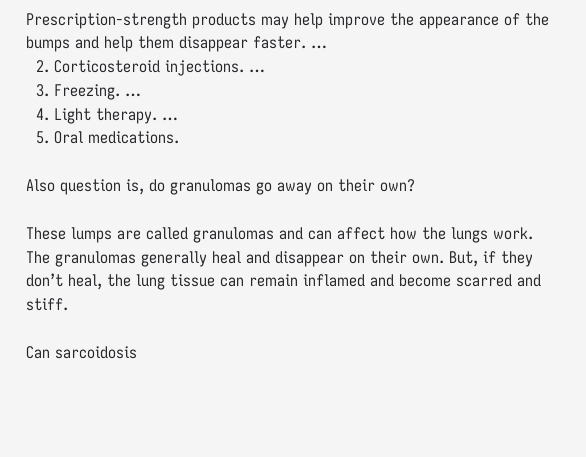Prescription-strength products may help improve the appearance of the bumps and help them disappear faster. …
  2. Corticosteroid injections. …
  3. Freezing. …
  4. Light therapy. …
  5. Oral medications.

Also question is, do granulomas go away on their own?

These lumps are called granulomas and can affect how the lungs work. The granulomas generally heal and disappear on their own. But, if they don’t heal, the lung tissue can remain inflamed and become scarred and stiff.

Can sarcoidosis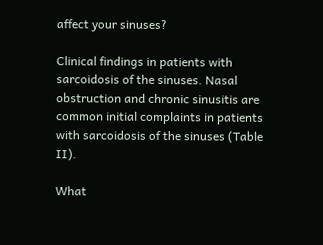affect your sinuses?

Clinical findings in patients with sarcoidosis of the sinuses. Nasal obstruction and chronic sinusitis are common initial complaints in patients with sarcoidosis of the sinuses (Table II).

What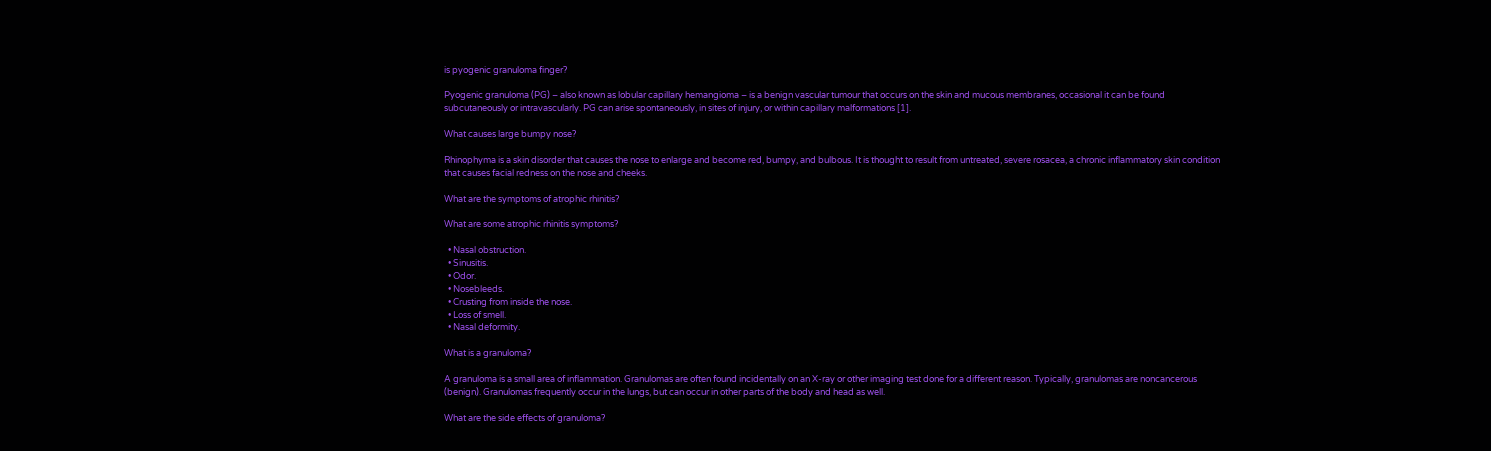is pyogenic granuloma finger?

Pyogenic granuloma (PG) – also known as lobular capillary hemangioma – is a benign vascular tumour that occurs on the skin and mucous membranes, occasional it can be found subcutaneously or intravascularly. PG can arise spontaneously, in sites of injury, or within capillary malformations [1].

What causes large bumpy nose?

Rhinophyma is a skin disorder that causes the nose to enlarge and become red, bumpy, and bulbous. It is thought to result from untreated, severe rosacea, a chronic inflammatory skin condition that causes facial redness on the nose and cheeks.

What are the symptoms of atrophic rhinitis?

What are some atrophic rhinitis symptoms?

  • Nasal obstruction.
  • Sinusitis.
  • Odor.
  • Nosebleeds.
  • Crusting from inside the nose.
  • Loss of smell.
  • Nasal deformity.

What is a granuloma?

A granuloma is a small area of inflammation. Granulomas are often found incidentally on an X-ray or other imaging test done for a different reason. Typically, granulomas are noncancerous (benign). Granulomas frequently occur in the lungs, but can occur in other parts of the body and head as well.

What are the side effects of granuloma?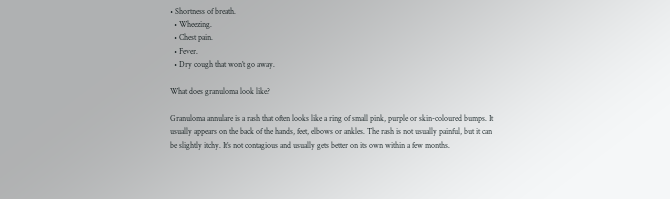• Shortness of breath.
  • Wheezing.
  • Chest pain.
  • Fever.
  • Dry cough that won’t go away.

What does granuloma look like?

Granuloma annulare is a rash that often looks like a ring of small pink, purple or skin-coloured bumps. It usually appears on the back of the hands, feet, elbows or ankles. The rash is not usually painful, but it can be slightly itchy. It’s not contagious and usually gets better on its own within a few months.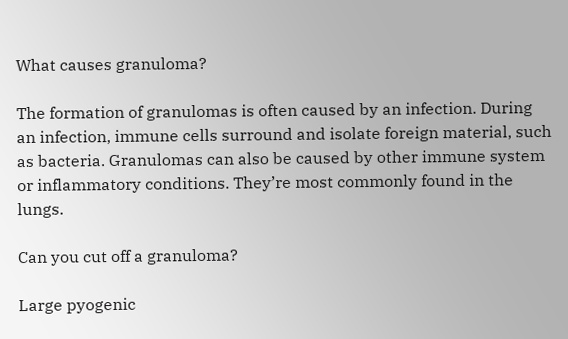What causes granuloma?

The formation of granulomas is often caused by an infection. During an infection, immune cells surround and isolate foreign material, such as bacteria. Granulomas can also be caused by other immune system or inflammatory conditions. They’re most commonly found in the lungs.

Can you cut off a granuloma?

Large pyogenic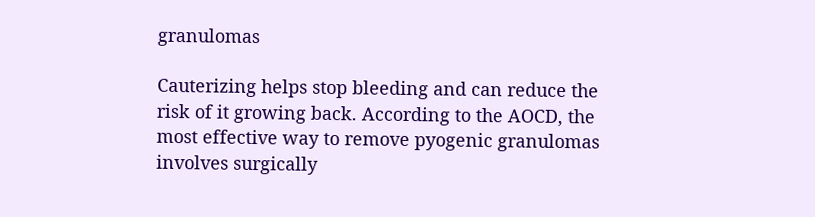granulomas

Cauterizing helps stop bleeding and can reduce the risk of it growing back. According to the AOCD, the most effective way to remove pyogenic granulomas involves surgically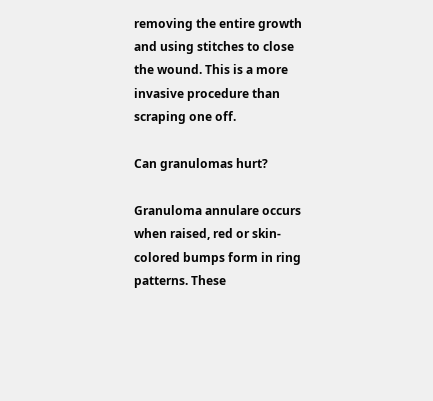removing the entire growth and using stitches to close the wound. This is a more invasive procedure than scraping one off.

Can granulomas hurt?

Granuloma annulare occurs when raised, red or skin-colored bumps form in ring patterns. These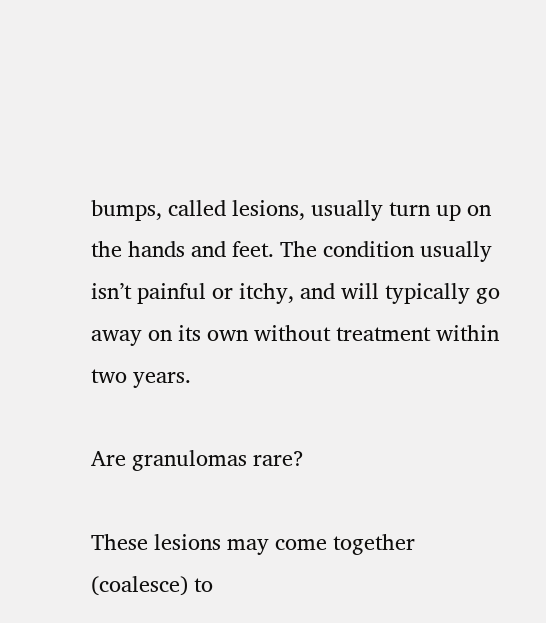bumps, called lesions, usually turn up on the hands and feet. The condition usually isn’t painful or itchy, and will typically go away on its own without treatment within two years.

Are granulomas rare?

These lesions may come together (coalesce) to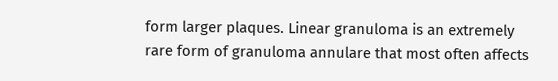form larger plaques. Linear granuloma is an extremely rare form of granuloma annulare that most often affects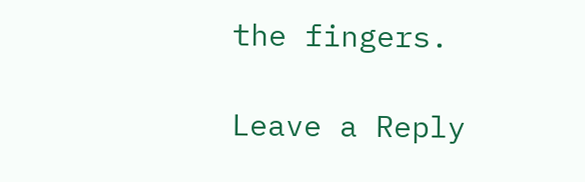the fingers.

Leave a Reply